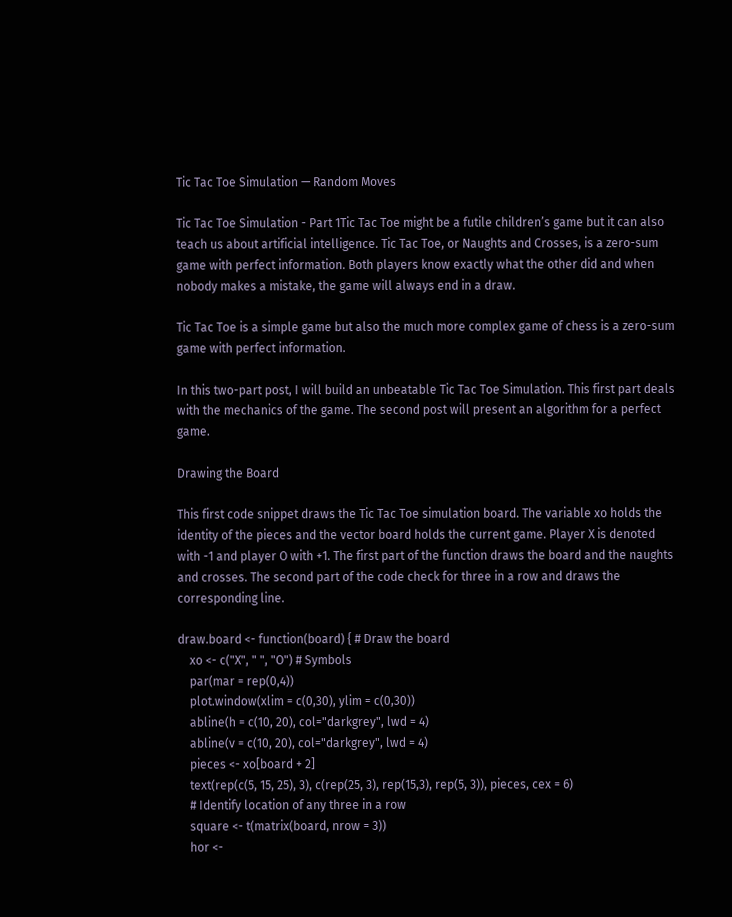Tic Tac Toe Simulation — Random Moves

Tic Tac Toe Simulation - Part 1Tic Tac Toe might be a futile children’s game but it can also teach us about artificial intelligence. Tic Tac Toe, or Naughts and Crosses, is a zero-sum game with perfect information. Both players know exactly what the other did and when nobody makes a mistake, the game will always end in a draw.

Tic Tac Toe is a simple game but also the much more complex game of chess is a zero-sum game with perfect information.

In this two-part post, I will build an unbeatable Tic Tac Toe Simulation. This first part deals with the mechanics of the game. The second post will present an algorithm for a perfect game.

Drawing the Board

This first code snippet draws the Tic Tac Toe simulation board. The variable xo holds the identity of the pieces and the vector board holds the current game. Player X is denoted with -1 and player O with +1. The first part of the function draws the board and the naughts and crosses. The second part of the code check for three in a row and draws the corresponding line.

draw.board <- function(board) { # Draw the board
    xo <- c("X", " ", "O") # Symbols
    par(mar = rep(0,4))
    plot.window(xlim = c(0,30), ylim = c(0,30))
    abline(h = c(10, 20), col="darkgrey", lwd = 4)
    abline(v = c(10, 20), col="darkgrey", lwd = 4)
    pieces <- xo[board + 2]
    text(rep(c(5, 15, 25), 3), c(rep(25, 3), rep(15,3), rep(5, 3)), pieces, cex = 6)
    # Identify location of any three in a row
    square <- t(matrix(board, nrow = 3))
    hor <-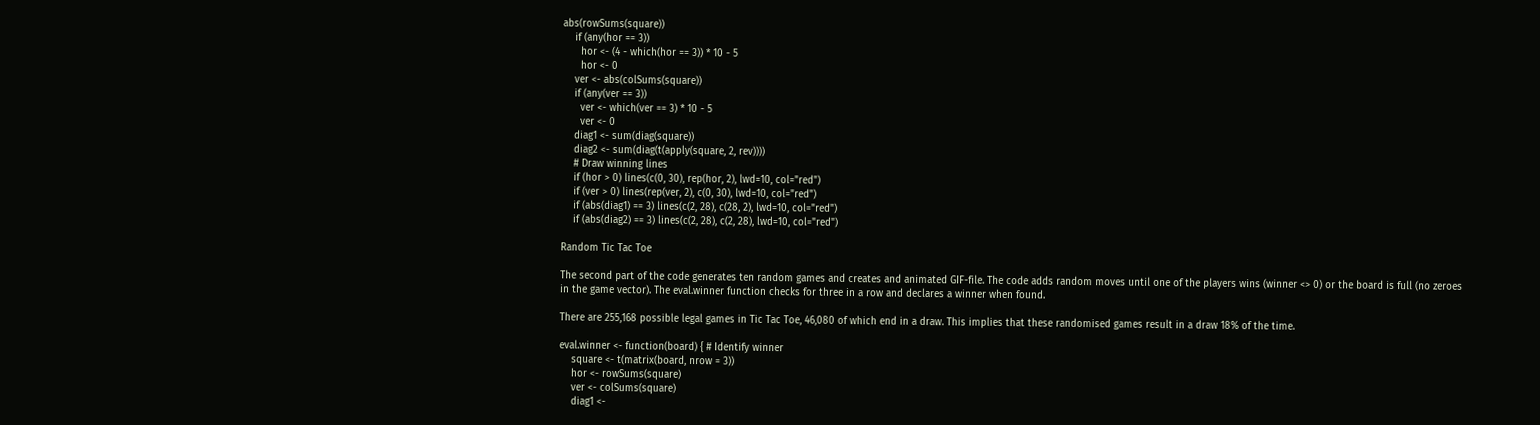abs(rowSums(square))
    if (any(hor == 3))
      hor <- (4 - which(hor == 3)) * 10 - 5
      hor <- 0
    ver <- abs(colSums(square))
    if (any(ver == 3))
      ver <- which(ver == 3) * 10 - 5
      ver <- 0
    diag1 <- sum(diag(square))
    diag2 <- sum(diag(t(apply(square, 2, rev))))
    # Draw winning lines
    if (hor > 0) lines(c(0, 30), rep(hor, 2), lwd=10, col="red")
    if (ver > 0) lines(rep(ver, 2), c(0, 30), lwd=10, col="red")
    if (abs(diag1) == 3) lines(c(2, 28), c(28, 2), lwd=10, col="red")
    if (abs(diag2) == 3) lines(c(2, 28), c(2, 28), lwd=10, col="red")

Random Tic Tac Toe

The second part of the code generates ten random games and creates and animated GIF-file. The code adds random moves until one of the players wins (winner <> 0) or the board is full (no zeroes in the game vector). The eval.winner function checks for three in a row and declares a winner when found.

There are 255,168 possible legal games in Tic Tac Toe, 46,080 of which end in a draw. This implies that these randomised games result in a draw 18% of the time.

eval.winner <- function(board) { # Identify winner
    square <- t(matrix(board, nrow = 3))
    hor <- rowSums(square)
    ver <- colSums(square)
    diag1 <-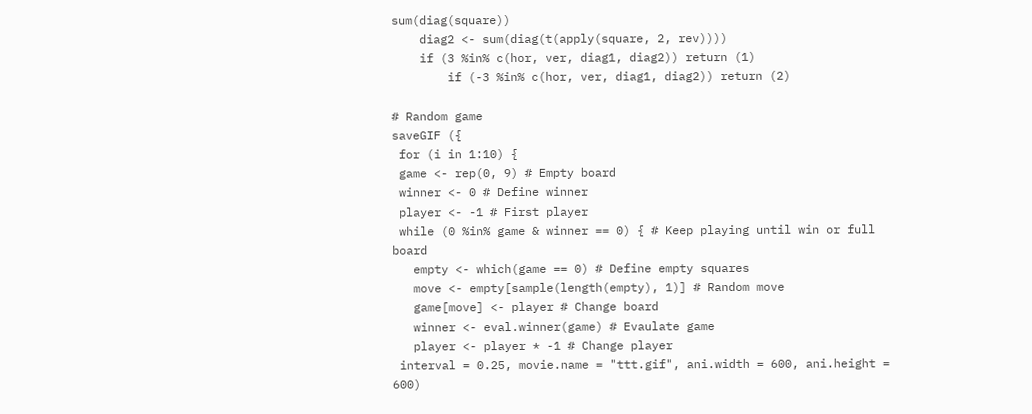sum(diag(square))
    diag2 <- sum(diag(t(apply(square, 2, rev))))
    if (3 %in% c(hor, ver, diag1, diag2)) return (1)
        if (-3 %in% c(hor, ver, diag1, diag2)) return (2)

# Random game
saveGIF ({
 for (i in 1:10) {
 game <- rep(0, 9) # Empty board
 winner <- 0 # Define winner
 player <- -1 # First player
 while (0 %in% game & winner == 0) { # Keep playing until win or full board
   empty <- which(game == 0) # Define empty squares
   move <- empty[sample(length(empty), 1)] # Random move
   game[move] <- player # Change board
   winner <- eval.winner(game) # Evaulate game
   player <- player * -1 # Change player
 interval = 0.25, movie.name = "ttt.gif", ani.width = 600, ani.height = 600)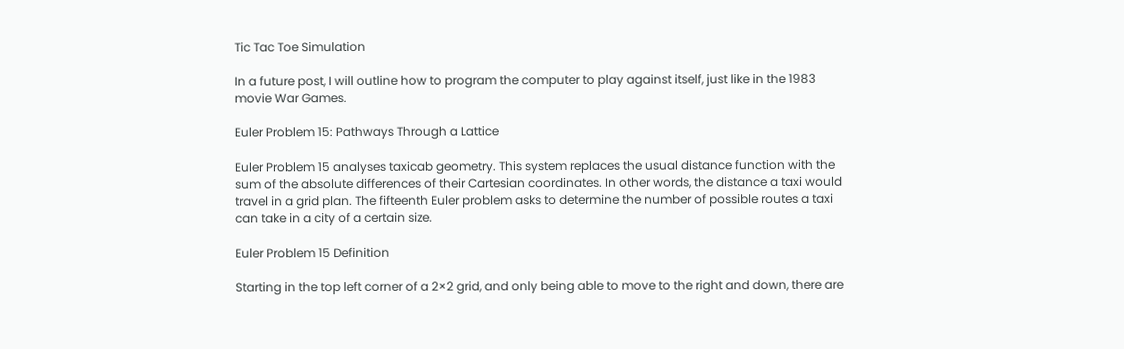Tic Tac Toe Simulation

In a future post, I will outline how to program the computer to play against itself, just like in the 1983 movie War Games.

Euler Problem 15: Pathways Through a Lattice

Euler Problem 15 analyses taxicab geometry. This system replaces the usual distance function with the sum of the absolute differences of their Cartesian coordinates. In other words, the distance a taxi would travel in a grid plan. The fifteenth Euler problem asks to determine the number of possible routes a taxi can take in a city of a certain size.

Euler Problem 15 Definition

Starting in the top left corner of a 2×2 grid, and only being able to move to the right and down, there are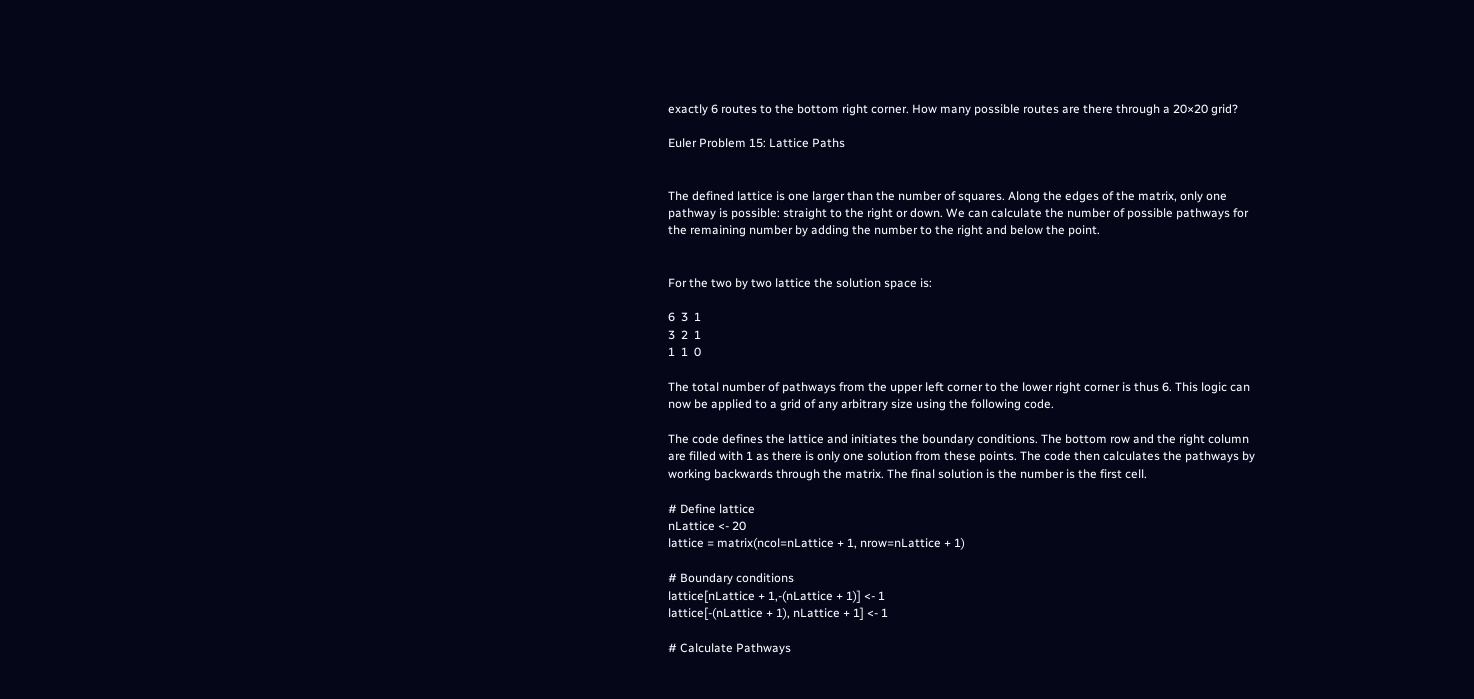exactly 6 routes to the bottom right corner. How many possible routes are there through a 20×20 grid?

Euler Problem 15: Lattice Paths


The defined lattice is one larger than the number of squares. Along the edges of the matrix, only one pathway is possible: straight to the right or down. We can calculate the number of possible pathways for the remaining number by adding the number to the right and below the point.


For the two by two lattice the solution space is:

6  3  1
3  2  1
1  1  0

The total number of pathways from the upper left corner to the lower right corner is thus 6. This logic can now be applied to a grid of any arbitrary size using the following code.

The code defines the lattice and initiates the boundary conditions. The bottom row and the right column are filled with 1 as there is only one solution from these points. The code then calculates the pathways by working backwards through the matrix. The final solution is the number is the first cell.

# Define lattice
nLattice <- 20
lattice = matrix(ncol=nLattice + 1, nrow=nLattice + 1)

# Boundary conditions
lattice[nLattice + 1,-(nLattice + 1)] <- 1
lattice[-(nLattice + 1), nLattice + 1] <- 1

# Calculate Pathways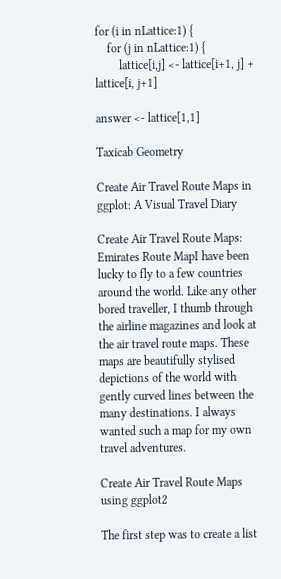for (i in nLattice:1) {
    for (j in nLattice:1) {
        lattice[i,j] <- lattice[i+1, j] + lattice[i, j+1]

answer <- lattice[1,1]

Taxicab Geometry

Create Air Travel Route Maps in ggplot: A Visual Travel Diary

Create Air Travel Route Maps: Emirates Route MapI have been lucky to fly to a few countries around the world. Like any other bored traveller, I thumb through the airline magazines and look at the air travel route maps. These maps are beautifully stylised depictions of the world with gently curved lines between the many destinations. I always wanted such a map for my own travel adventures.

Create Air Travel Route Maps using ggplot2

The first step was to create a list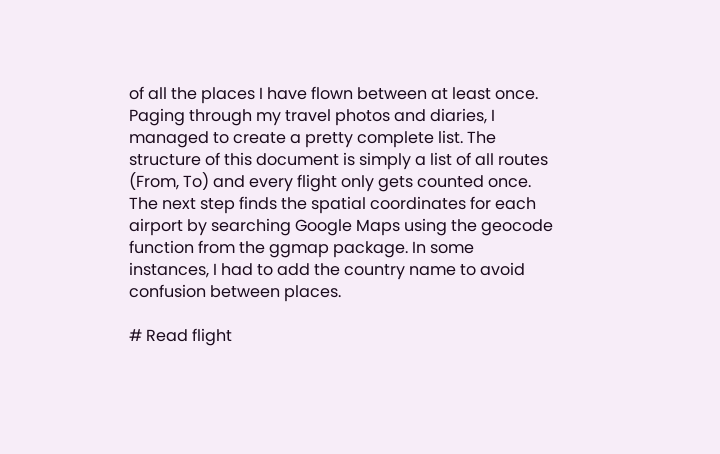of all the places I have flown between at least once. Paging through my travel photos and diaries, I managed to create a pretty complete list. The structure of this document is simply a list of all routes (From, To) and every flight only gets counted once. The next step finds the spatial coordinates for each airport by searching Google Maps using the geocode function from the ggmap package. In some instances, I had to add the country name to avoid confusion between places.

# Read flight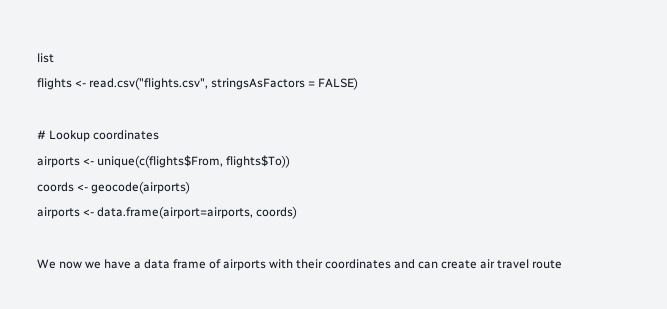list
flights <- read.csv("flights.csv", stringsAsFactors = FALSE)

# Lookup coordinates
airports <- unique(c(flights$From, flights$To))
coords <- geocode(airports)
airports <- data.frame(airport=airports, coords)

We now we have a data frame of airports with their coordinates and can create air travel route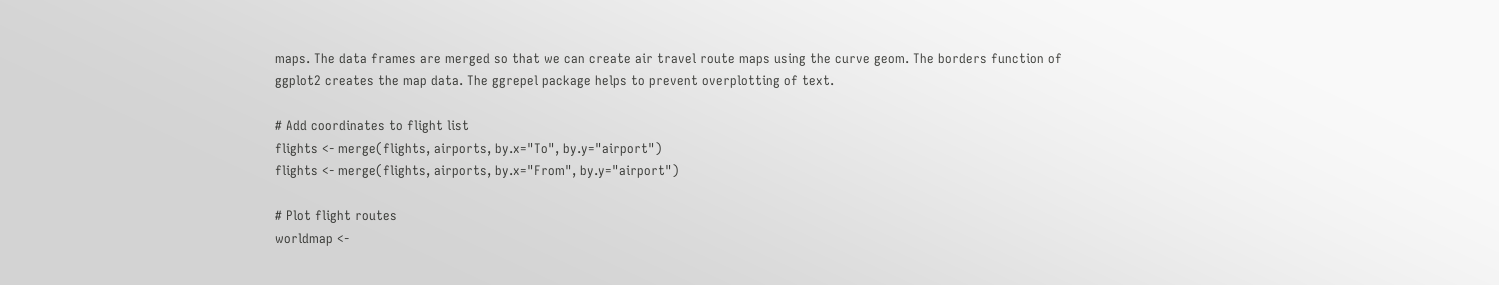maps. The data frames are merged so that we can create air travel route maps using the curve geom. The borders function of ggplot2 creates the map data. The ggrepel package helps to prevent overplotting of text.

# Add coordinates to flight list
flights <- merge(flights, airports, by.x="To", by.y="airport")
flights <- merge(flights, airports, by.x="From", by.y="airport")

# Plot flight routes
worldmap <-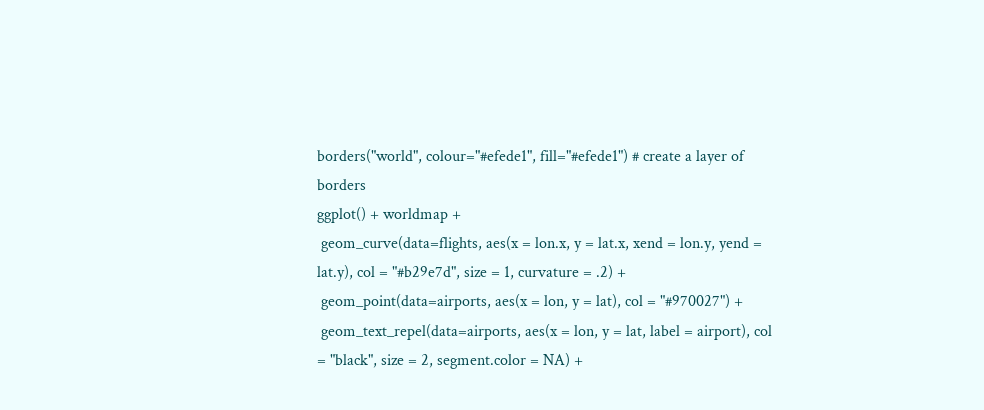borders("world", colour="#efede1", fill="#efede1") # create a layer of borders
ggplot() + worldmap +
 geom_curve(data=flights, aes(x = lon.x, y = lat.x, xend = lon.y, yend = lat.y), col = "#b29e7d", size = 1, curvature = .2) +
 geom_point(data=airports, aes(x = lon, y = lat), col = "#970027") +
 geom_text_repel(data=airports, aes(x = lon, y = lat, label = airport), col = "black", size = 2, segment.color = NA) +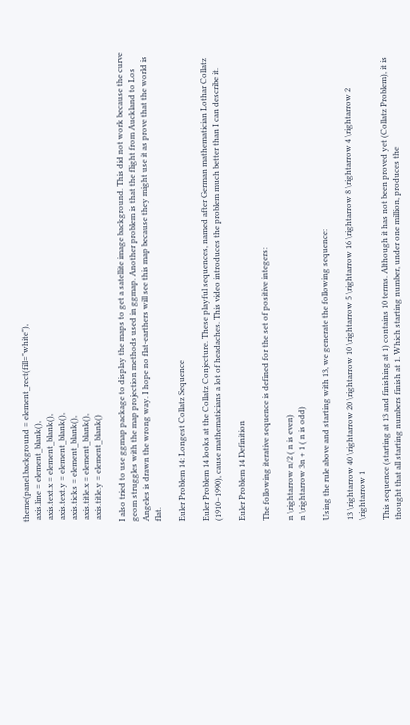theme(panel.background = element_rect(fill="white"),
 axis.line = element_blank(),
 axis.text.x = element_blank(),
 axis.text.y = element_blank(),
 axis.ticks = element_blank(),
 axis.title.x = element_blank(),
 axis.title.y = element_blank()

I also tried to use ggmap package to display the maps to get a satellite image background. This did not work because the curve geom struggles with the map projection methods used in ggmap. Another problem is that the flight from Auckland to Los Angeles is drawn the wrong way. I hope no flat-earthers will see this map because they might use it as prove that the world is flat.

Euler Problem 14: Longest Collatz Sequence

Euler Problem 14 looks at the Collatz Conjecture. These playful sequences, named after German mathematician Lothar Collatz (1910–1990), cause mathematicians a lot of headaches. This video introduces the problem much better than I can describe it.

Euler Problem 14 Definition

The following iterative sequence is defined for the set of positive integers:

n \rightarrow n/2 ( n is even)
n \rightarrow 3n + 1 ( n is odd)

Using the rule above and starting with 13, we generate the following sequence:

13 \rightarrow 40 \rightarrow 20 \rightarrow 10 \rightarrow 5 \rightarrow 16 \rightarrow 8 \rightarrow 4 \rightarrow 2 \rightarrow 1

This sequence (starting at 13 and finishing at 1) contains 10 terms. Although it has not been proved yet (Collatz Problem), it is thought that all starting numbers finish at 1. Which starting number, under one million, produces the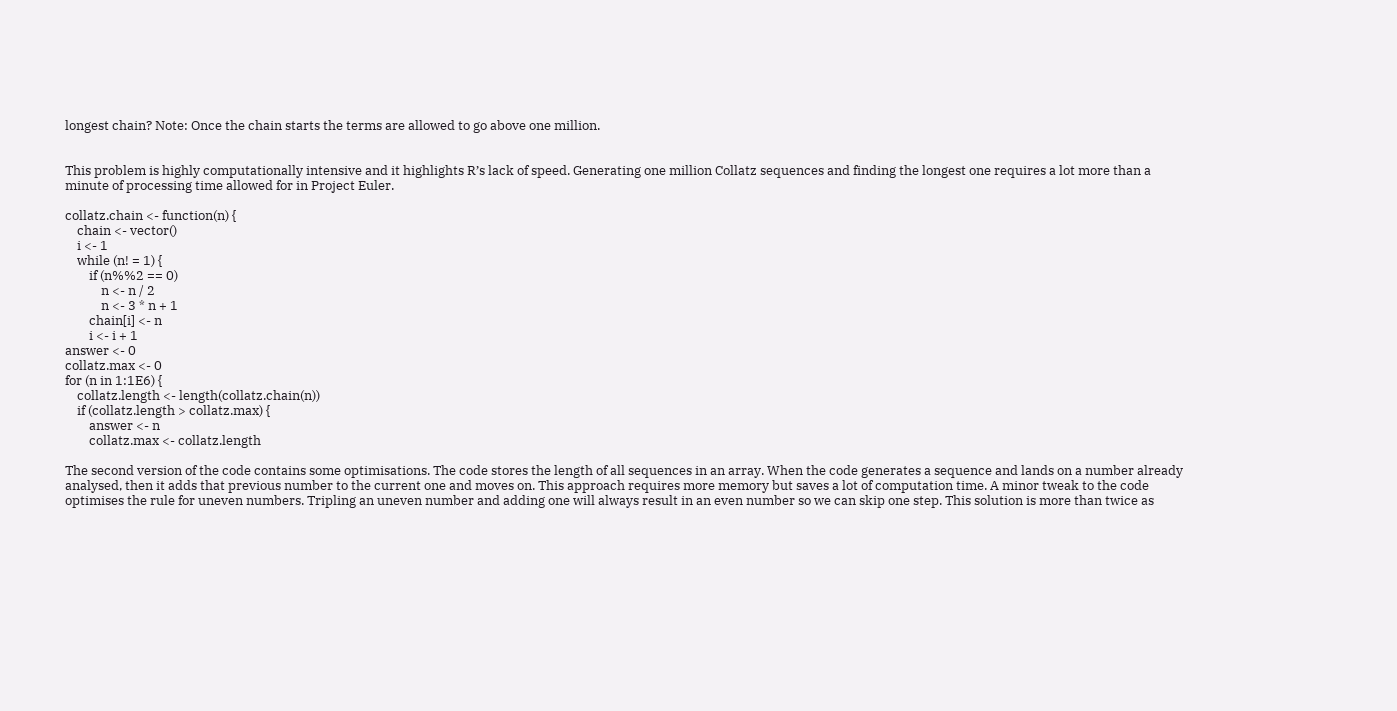longest chain? Note: Once the chain starts the terms are allowed to go above one million.


This problem is highly computationally intensive and it highlights R’s lack of speed. Generating one million Collatz sequences and finding the longest one requires a lot more than a minute of processing time allowed for in Project Euler.

collatz.chain <- function(n) {
    chain <- vector()
    i <- 1
    while (n! = 1) {
        if (n%%2 == 0)
            n <- n / 2
            n <- 3 * n + 1
        chain[i] <- n
        i <- i + 1
answer <- 0
collatz.max <- 0
for (n in 1:1E6) {
    collatz.length <- length(collatz.chain(n))
    if (collatz.length > collatz.max) {
        answer <- n
        collatz.max <- collatz.length

The second version of the code contains some optimisations. The code stores the length of all sequences in an array. When the code generates a sequence and lands on a number already analysed, then it adds that previous number to the current one and moves on. This approach requires more memory but saves a lot of computation time. A minor tweak to the code optimises the rule for uneven numbers. Tripling an uneven number and adding one will always result in an even number so we can skip one step. This solution is more than twice as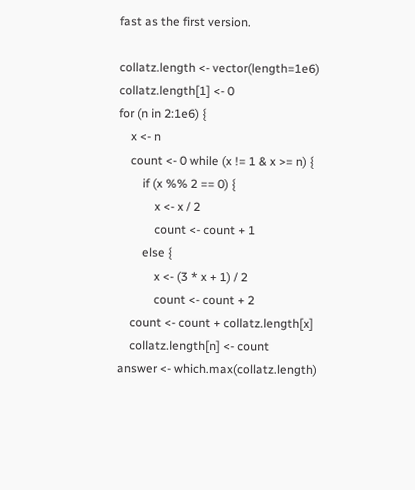fast as the first version.

collatz.length <- vector(length=1e6)
collatz.length[1] <- 0
for (n in 2:1e6) {
    x <- n
    count <- 0 while (x != 1 & x >= n) {
        if (x %% 2 == 0) {
            x <- x / 2
            count <- count + 1
        else {
            x <- (3 * x + 1) / 2
            count <- count + 2
    count <- count + collatz.length[x]
    collatz.length[n] <- count
answer <- which.max(collatz.length)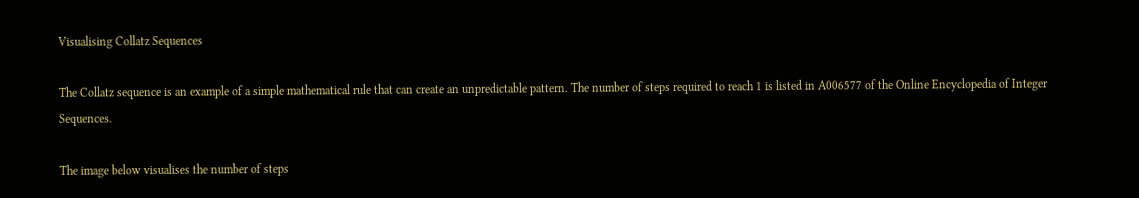Visualising Collatz Sequences

The Collatz sequence is an example of a simple mathematical rule that can create an unpredictable pattern. The number of steps required to reach 1 is listed in A006577 of the Online Encyclopedia of Integer Sequences.

The image below visualises the number of steps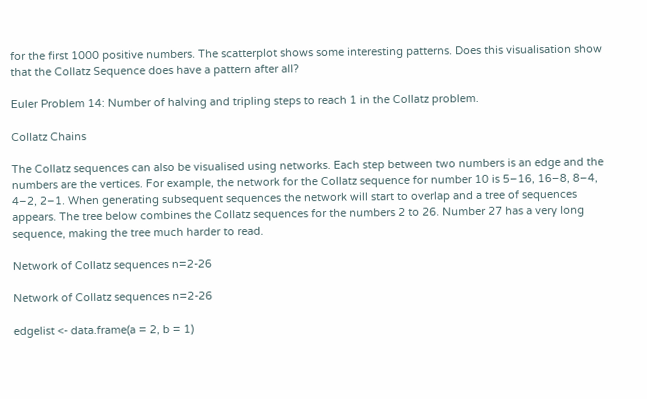for the first 1000 positive numbers. The scatterplot shows some interesting patterns. Does this visualisation show that the Collatz Sequence does have a pattern after all?

Euler Problem 14: Number of halving and tripling steps to reach 1 in the Collatz problem.

Collatz Chains

The Collatz sequences can also be visualised using networks. Each step between two numbers is an edge and the numbers are the vertices. For example, the network for the Collatz sequence for number 10 is 5–16, 16–8, 8–4, 4–2, 2–1. When generating subsequent sequences the network will start to overlap and a tree of sequences appears. The tree below combines the Collatz sequences for the numbers 2 to 26. Number 27 has a very long sequence, making the tree much harder to read.

Network of Collatz sequences n=2-26

Network of Collatz sequences n=2-26

edgelist <- data.frame(a = 2, b = 1)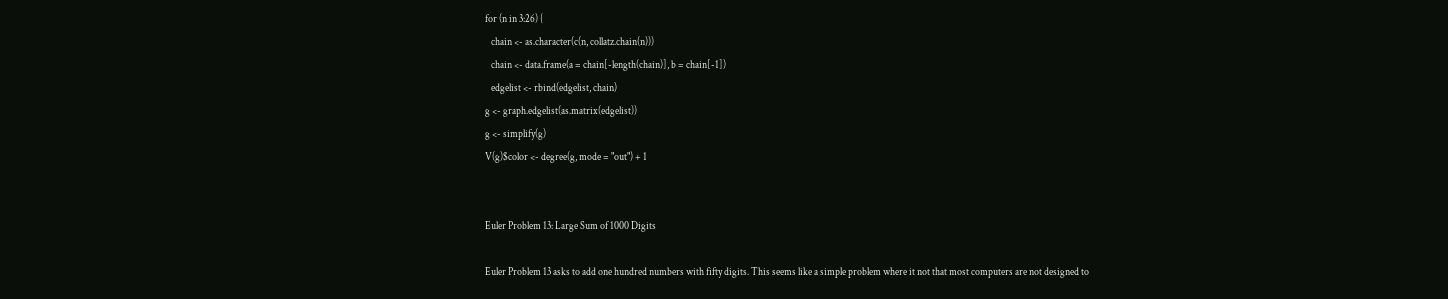for (n in 3:26) {
   chain <- as.character(c(n, collatz.chain(n)))
   chain <- data.frame(a = chain[-length(chain)], b = chain[-1])
   edgelist <- rbind(edgelist, chain)
g <- graph.edgelist(as.matrix(edgelist))
g <- simplify(g)
V(g)$color <- degree(g, mode = "out") + 1


Euler Problem 13: Large Sum of 1000 Digits

Euler Problem 13 asks to add one hundred numbers with fifty digits. This seems like a simple problem where it not that most computers are not designed to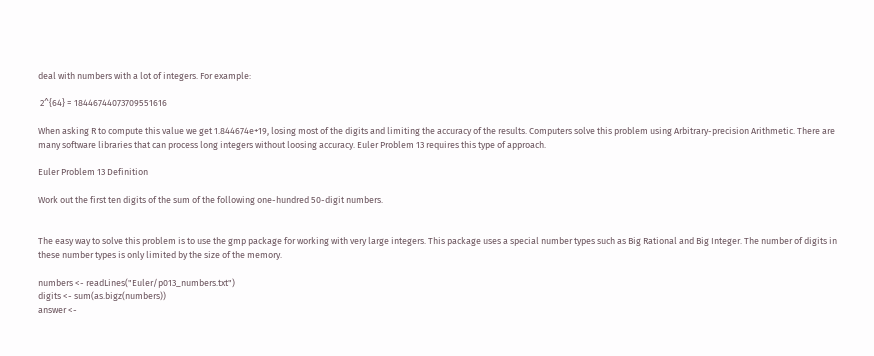deal with numbers with a lot of integers. For example:

 2^{64} = 18446744073709551616

When asking R to compute this value we get 1.844674e+19, losing most of the digits and limiting the accuracy of the results. Computers solve this problem using Arbitrary-precision Arithmetic. There are many software libraries that can process long integers without loosing accuracy. Euler Problem 13 requires this type of approach.

Euler Problem 13 Definition

Work out the first ten digits of the sum of the following one-hundred 50-digit numbers.


The easy way to solve this problem is to use the gmp package for working with very large integers. This package uses a special number types such as Big Rational and Big Integer. The number of digits in these number types is only limited by the size of the memory.

numbers <- readLines("Euler/p013_numbers.txt")
digits <- sum(as.bigz(numbers))
answer <-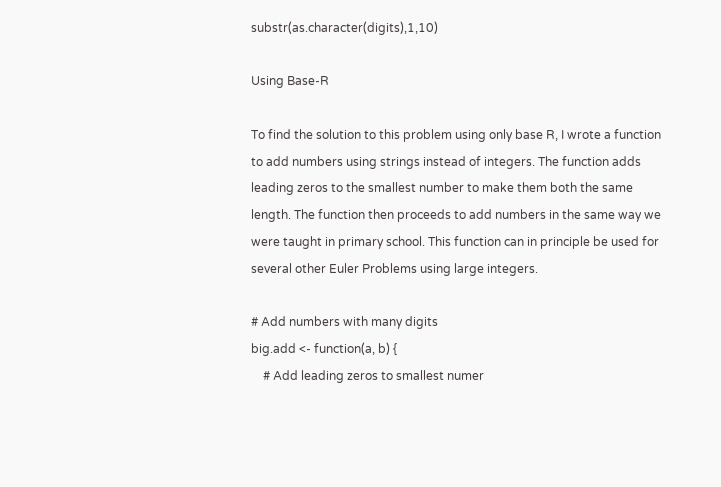substr(as.character(digits),1,10)

Using Base-R

To find the solution to this problem using only base R, I wrote a function to add numbers using strings instead of integers. The function adds leading zeros to the smallest number to make them both the same length. The function then proceeds to add numbers in the same way we were taught in primary school. This function can in principle be used for several other Euler Problems using large integers.

# Add numbers with many digits
big.add <- function(a, b) {
    # Add leading zeros to smallest numer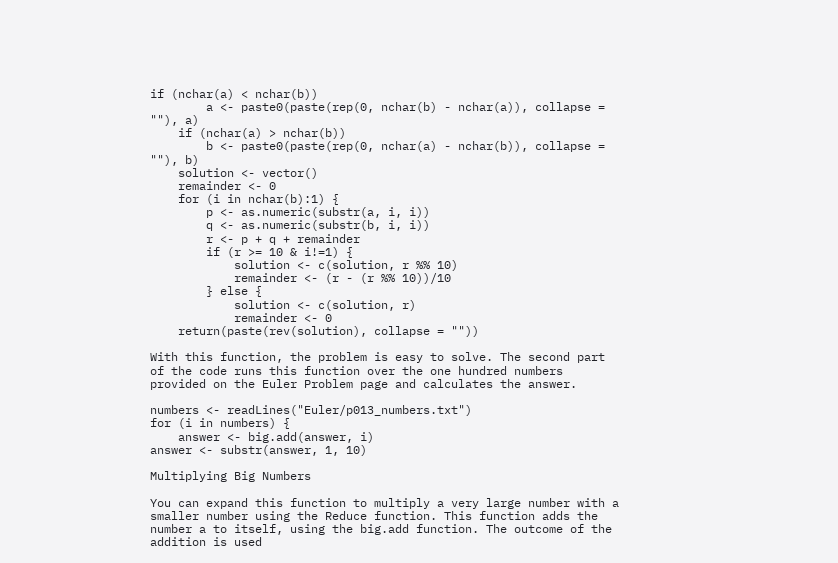if (nchar(a) < nchar(b))
        a <- paste0(paste(rep(0, nchar(b) - nchar(a)), collapse = ""), a)
    if (nchar(a) > nchar(b))
        b <- paste0(paste(rep(0, nchar(a) - nchar(b)), collapse = ""), b)
    solution <- vector()
    remainder <- 0
    for (i in nchar(b):1) {
        p <- as.numeric(substr(a, i, i))
        q <- as.numeric(substr(b, i, i))
        r <- p + q + remainder
        if (r >= 10 & i!=1) {
            solution <- c(solution, r %% 10)
            remainder <- (r - (r %% 10))/10
        } else {
            solution <- c(solution, r)
            remainder <- 0
    return(paste(rev(solution), collapse = ""))

With this function, the problem is easy to solve. The second part of the code runs this function over the one hundred numbers provided on the Euler Problem page and calculates the answer.

numbers <- readLines("Euler/p013_numbers.txt")
for (i in numbers) {
    answer <- big.add(answer, i)
answer <- substr(answer, 1, 10)

Multiplying Big Numbers

You can expand this function to multiply a very large number with a smaller number using the Reduce function. This function adds the number a to itself, using the big.add function. The outcome of the addition is used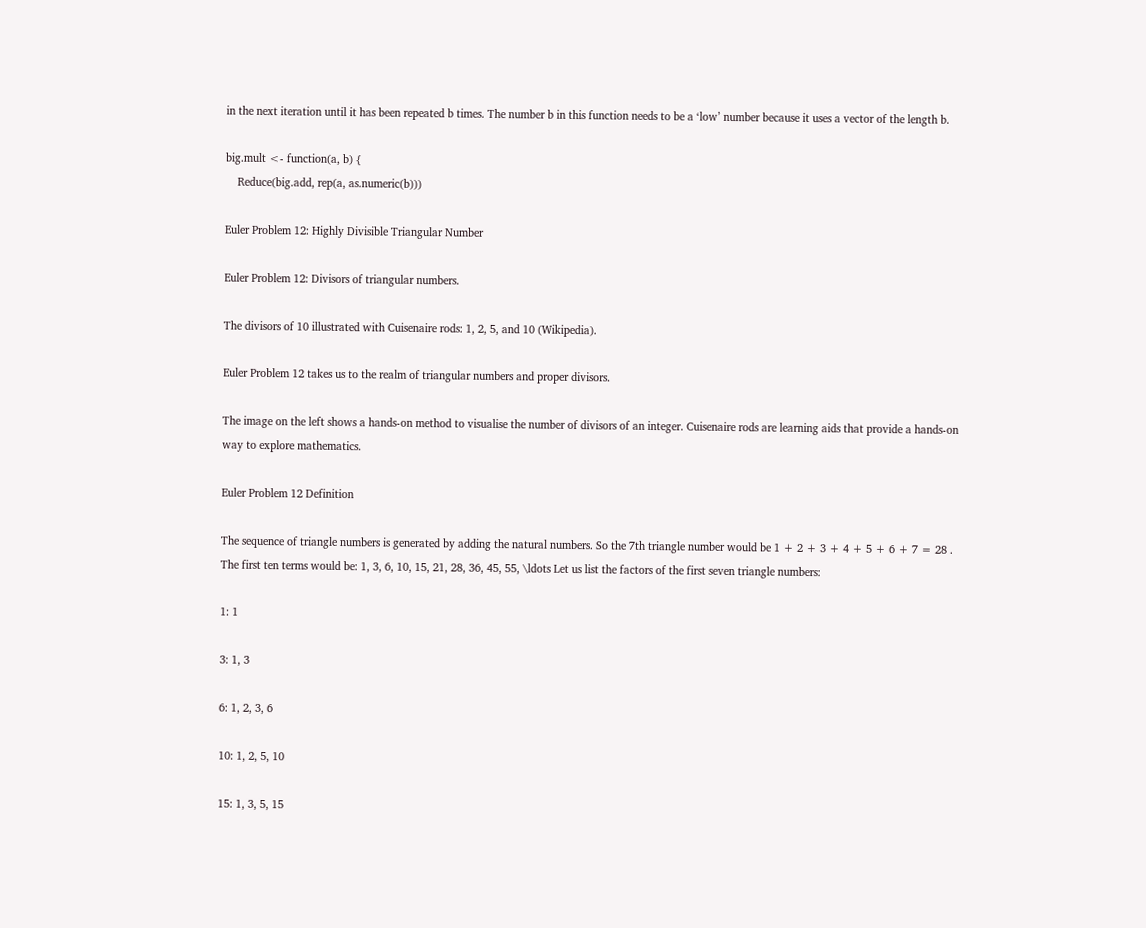in the next iteration until it has been repeated b times. The number b in this function needs to be a ‘low’ number because it uses a vector of the length b.

big.mult <- function(a, b) {
    Reduce(big.add, rep(a, as.numeric(b)))

Euler Problem 12: Highly Divisible Triangular Number

Euler Problem 12: Divisors of triangular numbers.

The divisors of 10 illustrated with Cuisenaire rods: 1, 2, 5, and 10 (Wikipedia).

Euler Problem 12 takes us to the realm of triangular numbers and proper divisors.

The image on the left shows a hands-on method to visualise the number of divisors of an integer. Cuisenaire rods are learning aids that provide a hands-on way to explore mathematics.

Euler Problem 12 Definition

The sequence of triangle numbers is generated by adding the natural numbers. So the 7th triangle number would be 1 + 2 + 3 + 4 + 5 + 6 + 7 = 28 . The first ten terms would be: 1, 3, 6, 10, 15, 21, 28, 36, 45, 55, \ldots Let us list the factors of the first seven triangle numbers:

1: 1

3: 1, 3

6: 1, 2, 3, 6

10: 1, 2, 5, 10

15: 1, 3, 5, 15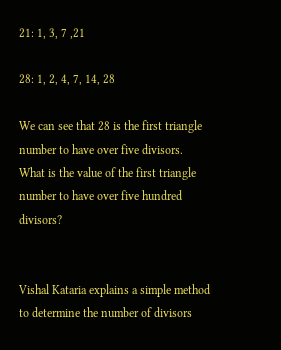21: 1, 3, 7 ,21

28: 1, 2, 4, 7, 14, 28

We can see that 28 is the first triangle number to have over five divisors. What is the value of the first triangle number to have over five hundred divisors?


Vishal Kataria explains a simple method to determine the number of divisors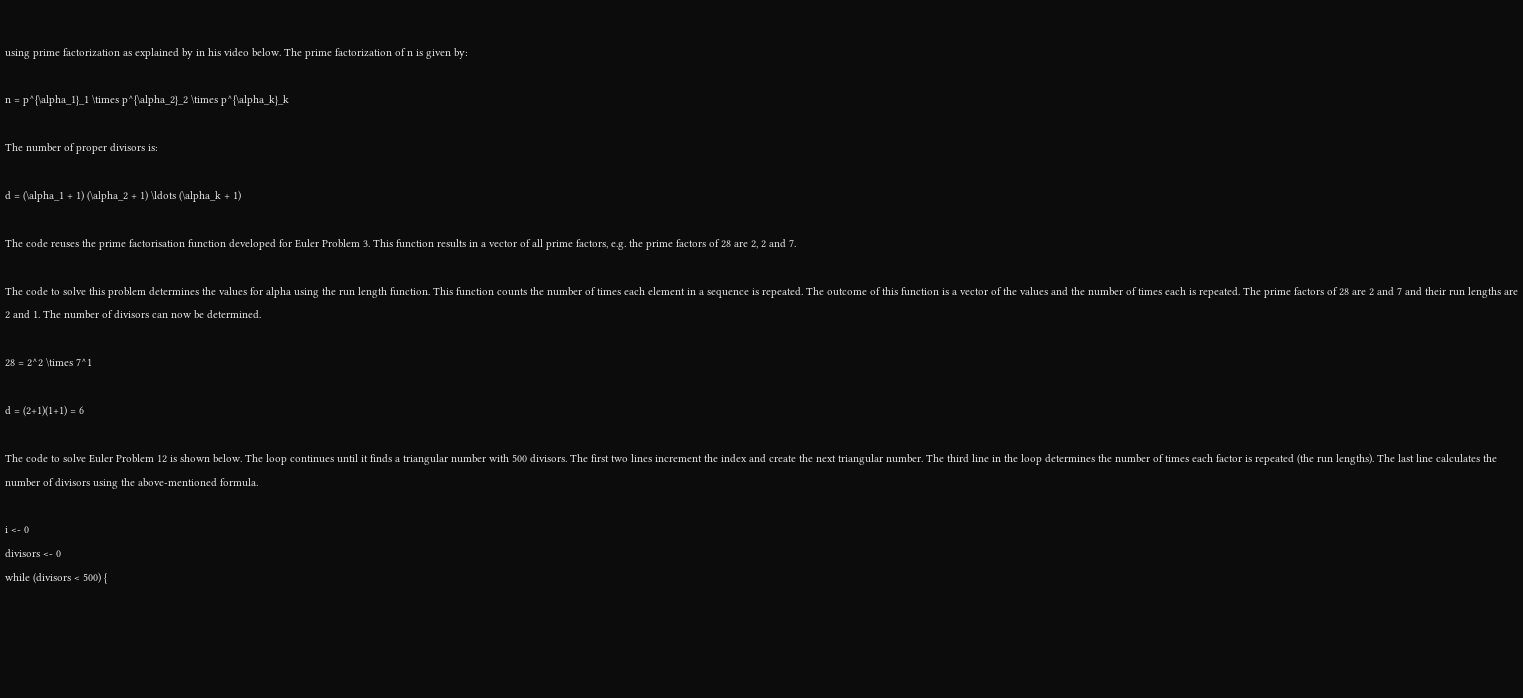using prime factorization as explained by in his video below. The prime factorization of n is given by:

n = p^{\alpha_1}_1 \times p^{\alpha_2}_2 \times p^{\alpha_k}_k

The number of proper divisors is:

d = (\alpha_1 + 1) (\alpha_2 + 1) \ldots (\alpha_k + 1)

The code reuses the prime factorisation function developed for Euler Problem 3. This function results in a vector of all prime factors, e.g. the prime factors of 28 are 2, 2 and 7.

The code to solve this problem determines the values for alpha using the run length function. This function counts the number of times each element in a sequence is repeated. The outcome of this function is a vector of the values and the number of times each is repeated. The prime factors of 28 are 2 and 7 and their run lengths are 2 and 1. The number of divisors can now be determined.

28 = 2^2 \times 7^1

d = (2+1)(1+1) = 6

The code to solve Euler Problem 12 is shown below. The loop continues until it finds a triangular number with 500 divisors. The first two lines increment the index and create the next triangular number. The third line in the loop determines the number of times each factor is repeated (the run lengths). The last line calculates the number of divisors using the above-mentioned formula.

i <- 0
divisors <- 0
while (divisors < 500) {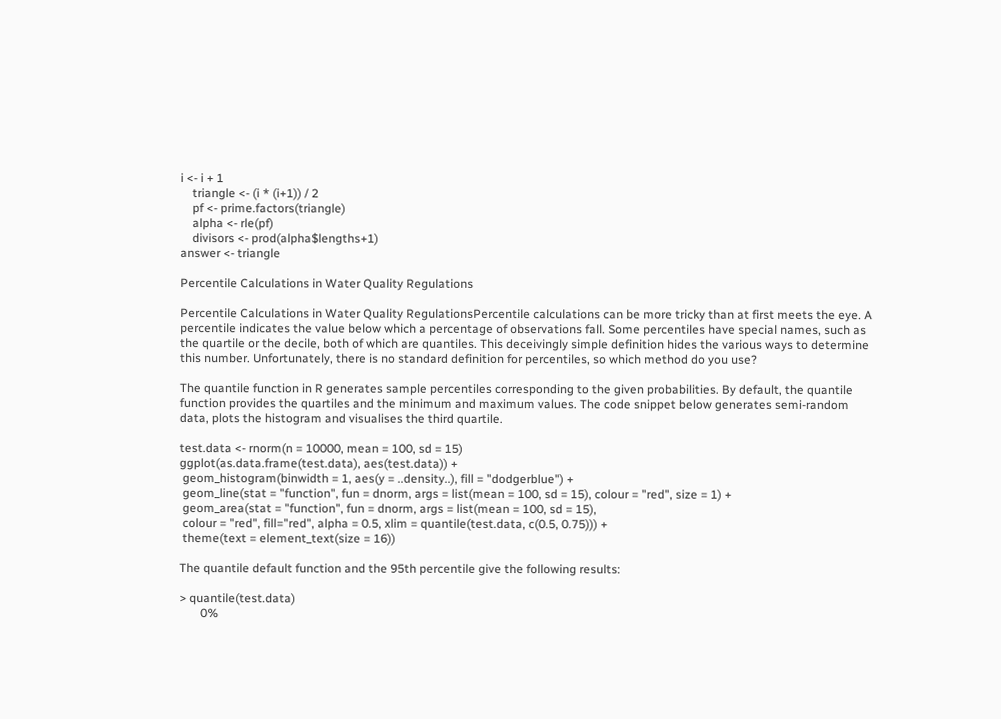i <- i + 1
    triangle <- (i * (i+1)) / 2
    pf <- prime.factors(triangle)
    alpha <- rle(pf)
    divisors <- prod(alpha$lengths+1)
answer <- triangle

Percentile Calculations in Water Quality Regulations

Percentile Calculations in Water Quality RegulationsPercentile calculations can be more tricky than at first meets the eye. A percentile indicates the value below which a percentage of observations fall. Some percentiles have special names, such as the quartile or the decile, both of which are quantiles. This deceivingly simple definition hides the various ways to determine this number. Unfortunately, there is no standard definition for percentiles, so which method do you use?

The quantile function in R generates sample percentiles corresponding to the given probabilities. By default, the quantile function provides the quartiles and the minimum and maximum values. The code snippet below generates semi-random data, plots the histogram and visualises the third quartile.

test.data <- rnorm(n = 10000, mean = 100, sd = 15)
ggplot(as.data.frame(test.data), aes(test.data)) +
 geom_histogram(binwidth = 1, aes(y = ..density..), fill = "dodgerblue") +
 geom_line(stat = "function", fun = dnorm, args = list(mean = 100, sd = 15), colour = "red", size = 1) +
 geom_area(stat = "function", fun = dnorm, args = list(mean = 100, sd = 15),
 colour = "red", fill="red", alpha = 0.5, xlim = quantile(test.data, c(0.5, 0.75))) +
 theme(text = element_text(size = 16))

The quantile default function and the 95th percentile give the following results:

> quantile(test.data)
       0%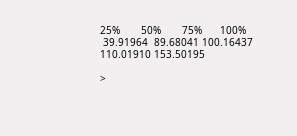25%       50%       75%      100%
 39.91964  89.68041 100.16437 110.01910 153.50195

>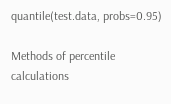quantile(test.data, probs=0.95)

Methods of percentile calculations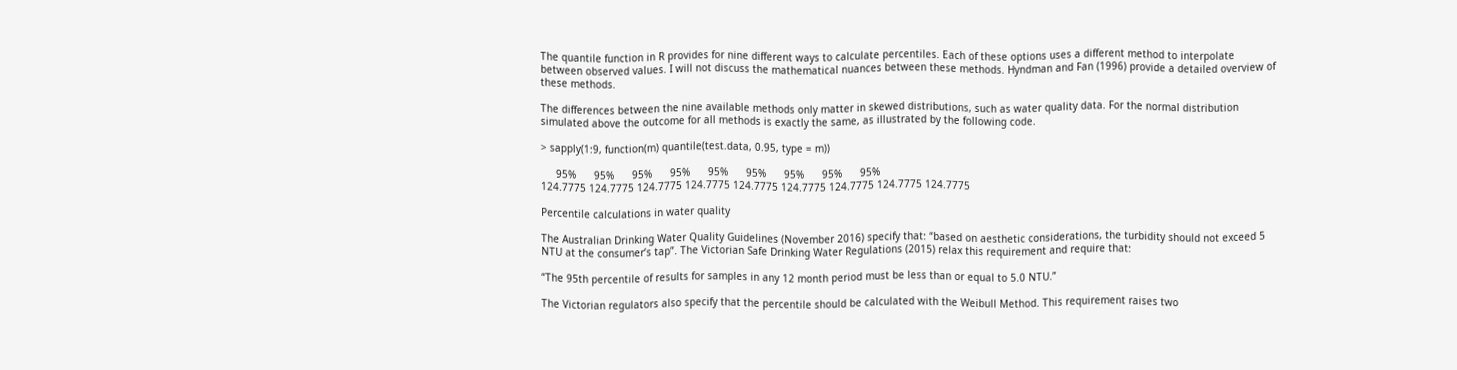The quantile function in R provides for nine different ways to calculate percentiles. Each of these options uses a different method to interpolate between observed values. I will not discuss the mathematical nuances between these methods. Hyndman and Fan (1996) provide a detailed overview of these methods.

The differences between the nine available methods only matter in skewed distributions, such as water quality data. For the normal distribution simulated above the outcome for all methods is exactly the same, as illustrated by the following code.

> sapply(1:9, function(m) quantile(test.data, 0.95, type = m))

     95%      95%      95%      95%      95%      95%      95%      95%      95%
124.7775 124.7775 124.7775 124.7775 124.7775 124.7775 124.7775 124.7775 124.7775

Percentile calculations in water quality

The Australian Drinking Water Quality Guidelines (November 2016) specify that: “based on aesthetic considerations, the turbidity should not exceed 5 NTU at the consumer’s tap”. The Victorian Safe Drinking Water Regulations (2015) relax this requirement and require that:

“The 95th percentile of results for samples in any 12 month period must be less than or equal to 5.0 NTU.”

The Victorian regulators also specify that the percentile should be calculated with the Weibull Method. This requirement raises two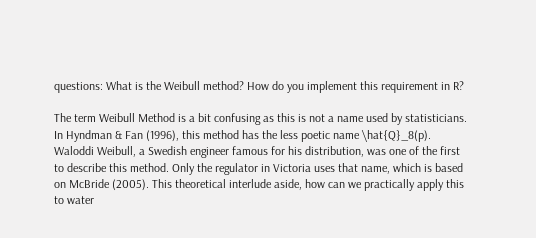questions: What is the Weibull method? How do you implement this requirement in R?

The term Weibull Method is a bit confusing as this is not a name used by statisticians. In Hyndman & Fan (1996), this method has the less poetic name \hat{Q}_8(p). Waloddi Weibull, a Swedish engineer famous for his distribution, was one of the first to describe this method. Only the regulator in Victoria uses that name, which is based on McBride (2005). This theoretical interlude aside, how can we practically apply this to water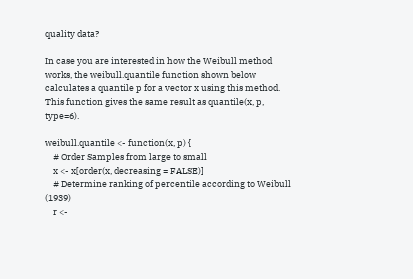quality data?

In case you are interested in how the Weibull method works, the weibull.quantile function shown below calculates a quantile p for a vector x using this method. This function gives the same result as quantile(x, p, type=6).

weibull.quantile <- function(x, p) {
    # Order Samples from large to small
    x <- x[order(x, decreasing = FALSE)]
    # Determine ranking of percentile according to Weibull (1939)
    r <-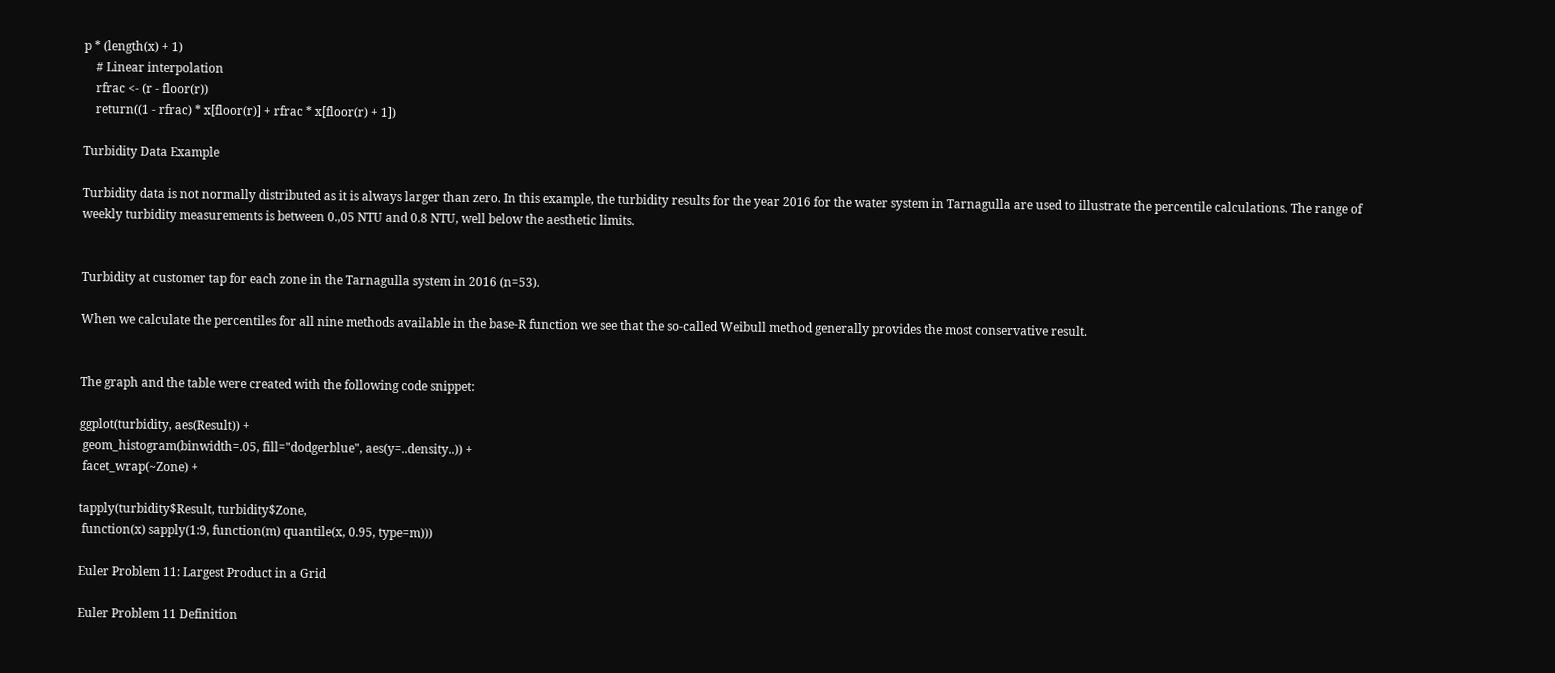p * (length(x) + 1)
    # Linear interpolation
    rfrac <- (r - floor(r))
    return((1 - rfrac) * x[floor(r)] + rfrac * x[floor(r) + 1])

Turbidity Data Example

Turbidity data is not normally distributed as it is always larger than zero. In this example, the turbidity results for the year 2016 for the water system in Tarnagulla are used to illustrate the percentile calculations. The range of weekly turbidity measurements is between 0.,05 NTU and 0.8 NTU, well below the aesthetic limits.


Turbidity at customer tap for each zone in the Tarnagulla system in 2016 (n=53).

When we calculate the percentiles for all nine methods available in the base-R function we see that the so-called Weibull method generally provides the most conservative result.


The graph and the table were created with the following code snippet:

ggplot(turbidity, aes(Result)) +
 geom_histogram(binwidth=.05, fill="dodgerblue", aes(y=..density..)) +
 facet_wrap(~Zone) +

tapply(turbidity$Result, turbidity$Zone,
 function(x) sapply(1:9, function(m) quantile(x, 0.95, type=m)))

Euler Problem 11: Largest Product in a Grid

Euler Problem 11 Definition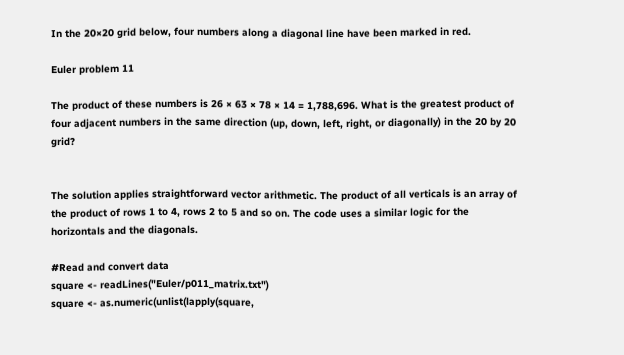In the 20×20 grid below, four numbers along a diagonal line have been marked in red.

Euler problem 11

The product of these numbers is 26 × 63 × 78 × 14 = 1,788,696. What is the greatest product of four adjacent numbers in the same direction (up, down, left, right, or diagonally) in the 20 by 20 grid?


The solution applies straightforward vector arithmetic. The product of all verticals is an array of the product of rows 1 to 4, rows 2 to 5 and so on. The code uses a similar logic for the horizontals and the diagonals.

#Read and convert data
square <- readLines("Euler/p011_matrix.txt")
square <- as.numeric(unlist(lapply(square,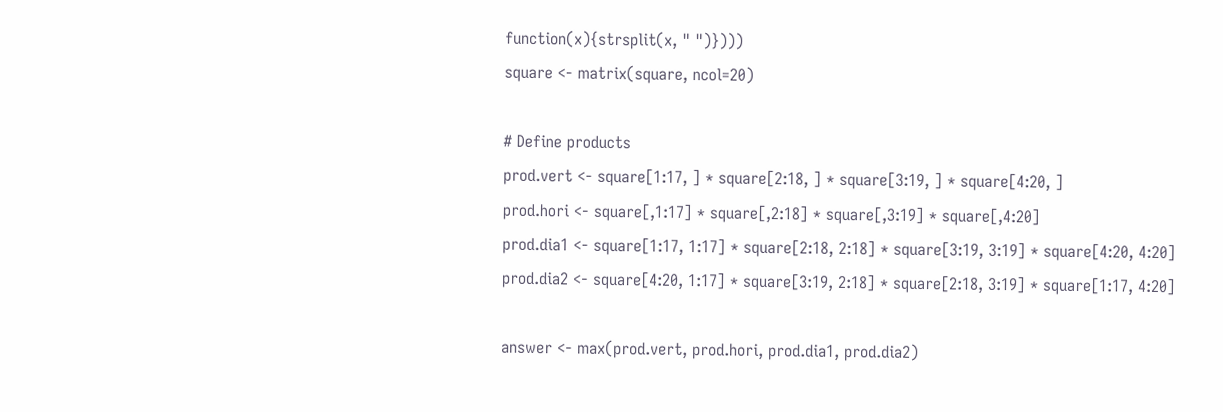function(x){strsplit(x, " ")})))
square <- matrix(square, ncol=20)

# Define products
prod.vert <- square[1:17, ] * square[2:18, ] * square[3:19, ] * square[4:20, ]
prod.hori <- square[,1:17] * square[,2:18] * square[,3:19] * square[,4:20]
prod.dia1 <- square[1:17, 1:17] * square[2:18, 2:18] * square[3:19, 3:19] * square[4:20, 4:20]
prod.dia2 <- square[4:20, 1:17] * square[3:19, 2:18] * square[2:18, 3:19] * square[1:17, 4:20]

answer <- max(prod.vert, prod.hori, prod.dia1, prod.dia2)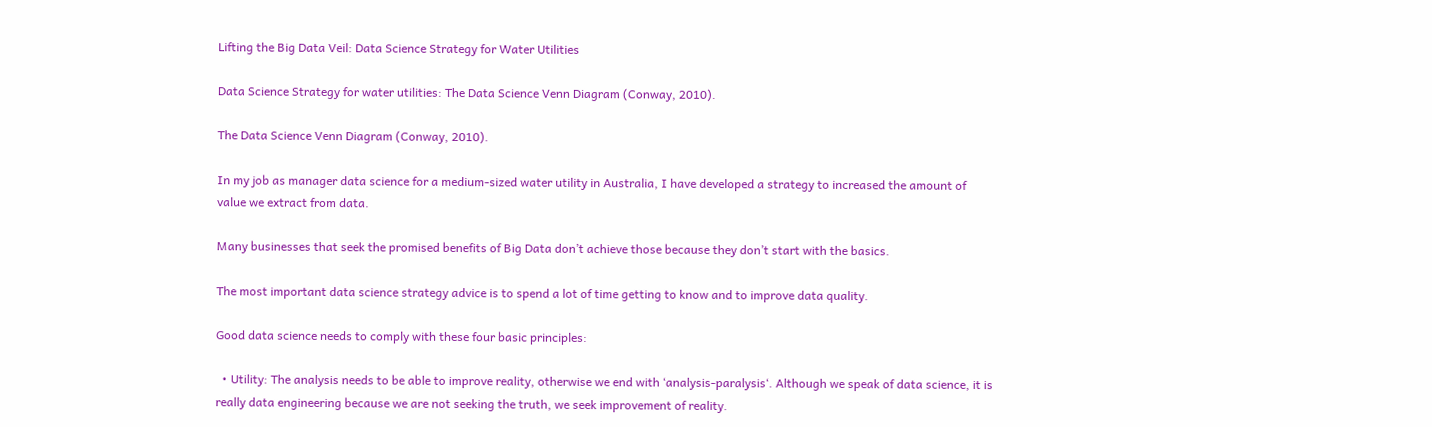Lifting the Big Data Veil: Data Science Strategy for Water Utilities

Data Science Strategy for water utilities: The Data Science Venn Diagram (Conway, 2010).

The Data Science Venn Diagram (Conway, 2010).

In my job as manager data science for a medium-sized water utility in Australia, I have developed a strategy to increased the amount of value we extract from data.

Many businesses that seek the promised benefits of Big Data don’t achieve those because they don’t start with the basics.

The most important data science strategy advice is to spend a lot of time getting to know and to improve data quality.

Good data science needs to comply with these four basic principles:

  • Utility: The analysis needs to be able to improve reality, otherwise we end with ‘analysis-paralysis‘. Although we speak of data science, it is really data engineering because we are not seeking the truth, we seek improvement of reality.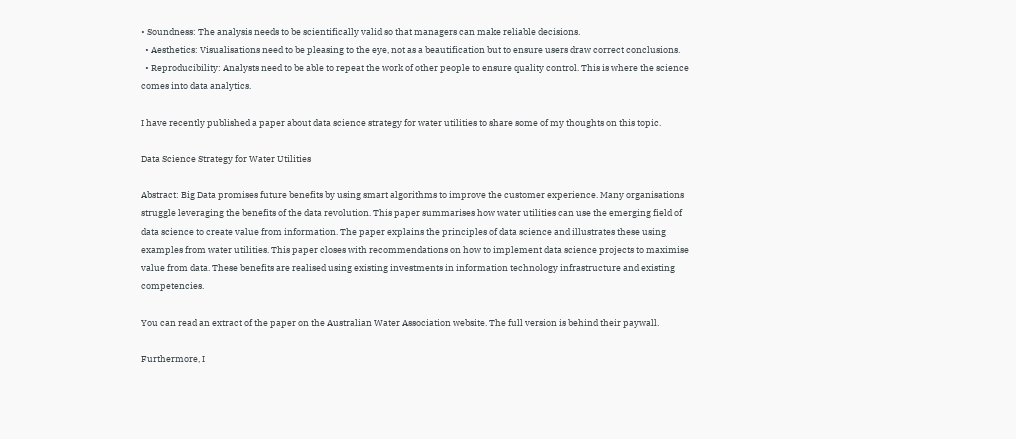• Soundness: The analysis needs to be scientifically valid so that managers can make reliable decisions.
  • Aesthetics: Visualisations need to be pleasing to the eye, not as a beautification but to ensure users draw correct conclusions.
  • Reproducibility: Analysts need to be able to repeat the work of other people to ensure quality control. This is where the science comes into data analytics.

I have recently published a paper about data science strategy for water utilities to share some of my thoughts on this topic.

Data Science Strategy for Water Utilities

Abstract: Big Data promises future benefits by using smart algorithms to improve the customer experience. Many organisations struggle leveraging the benefits of the data revolution. This paper summarises how water utilities can use the emerging field of data science to create value from information. The paper explains the principles of data science and illustrates these using examples from water utilities. This paper closes with recommendations on how to implement data science projects to maximise value from data. These benefits are realised using existing investments in information technology infrastructure and existing competencies.

You can read an extract of the paper on the Australian Water Association website. The full version is behind their paywall.

Furthermore, I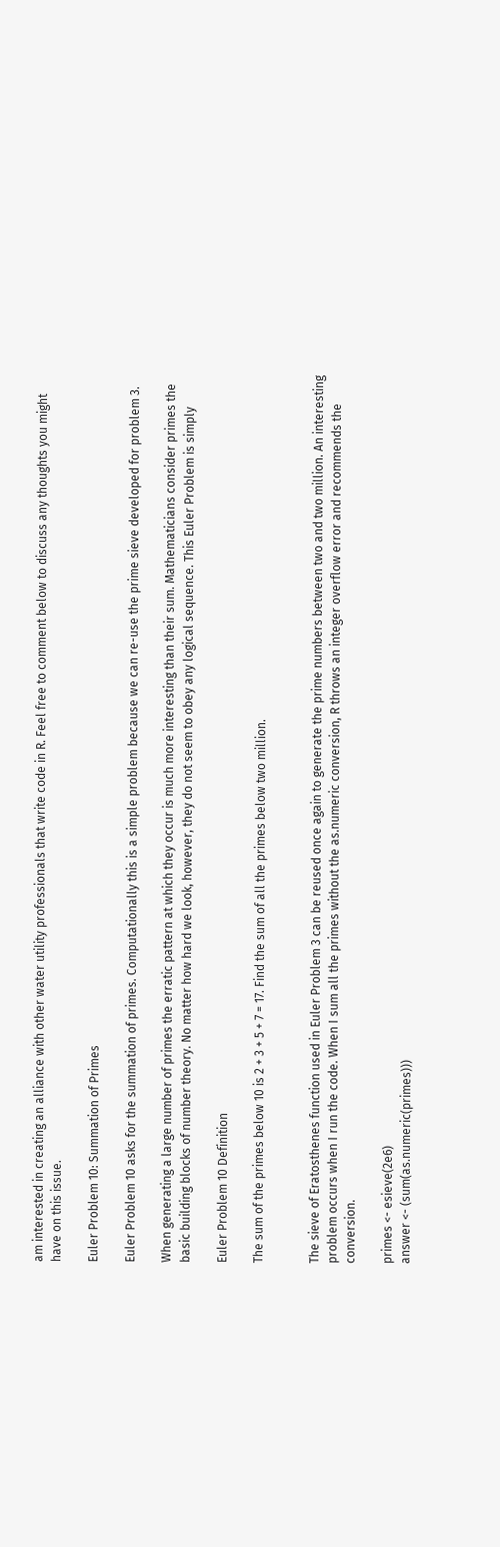am interested in creating an alliance with other water utility professionals that write code in R. Feel free to comment below to discuss any thoughts you might have on this issue.

Euler Problem 10: Summation of Primes

Euler Problem 10 asks for the summation of primes. Computationally this is a simple problem because we can re-use the prime sieve developed for problem 3.

When generating a large number of primes the erratic pattern at which they occur is much more interesting than their sum. Mathematicians consider primes the basic building blocks of number theory. No matter how hard we look, however, they do not seem to obey any logical sequence. This Euler Problem is simply

Euler Problem 10 Definition

The sum of the primes below 10 is 2 + 3 + 5 + 7 = 17. Find the sum of all the primes below two million.


The sieve of Eratosthenes function used in Euler Problem 3 can be reused once again to generate the prime numbers between two and two million. An interesting problem occurs when I run the code. When I sum all the primes without the as.numeric conversion, R throws an integer overflow error and recommends the conversion.

primes <- esieve(2e6)
answer <- (sum(as.numeric(primes)))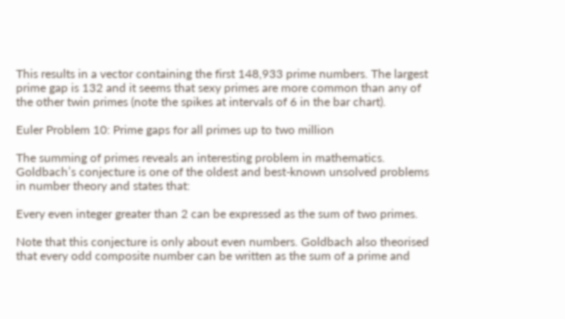This results in a vector containing the first 148,933 prime numbers. The largest prime gap is 132 and it seems that sexy primes are more common than any of the other twin primes (note the spikes at intervals of 6 in the bar chart).

Euler Problem 10: Prime gaps for all primes up to two million

The summing of primes reveals an interesting problem in mathematics. Goldbach’s conjecture is one of the oldest and best-known unsolved problems in number theory and states that:

Every even integer greater than 2 can be expressed as the sum of two primes.

Note that this conjecture is only about even numbers. Goldbach also theorised that every odd composite number can be written as the sum of a prime and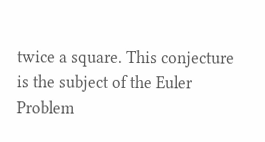twice a square. This conjecture is the subject of the Euler Problem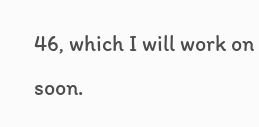46, which I will work on soon.